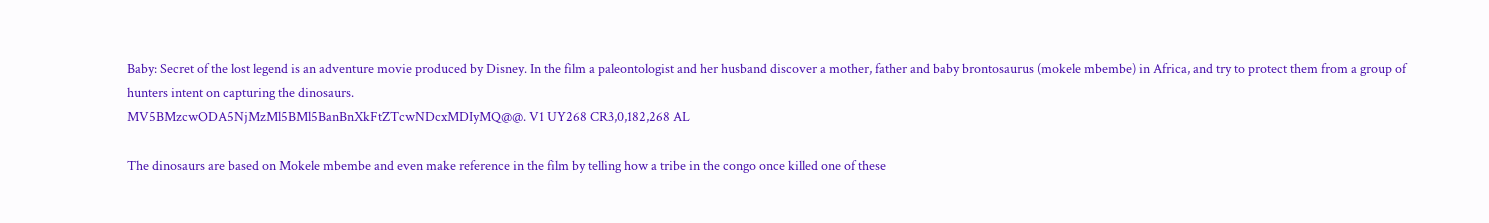Baby: Secret of the lost legend is an adventure movie produced by Disney. In the film a paleontologist and her husband discover a mother, father and baby brontosaurus (mokele mbembe) in Africa, and try to protect them from a group of hunters intent on capturing the dinosaurs.
MV5BMzcwODA5NjMzMl5BMl5BanBnXkFtZTcwNDcxMDIyMQ@@. V1 UY268 CR3,0,182,268 AL

The dinosaurs are based on Mokele mbembe and even make reference in the film by telling how a tribe in the congo once killed one of these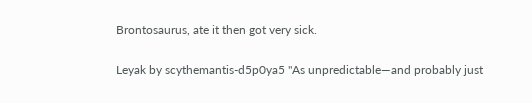Brontosaurus, ate it then got very sick.

Leyak by scythemantis-d5p0ya5 "As unpredictable—and probably just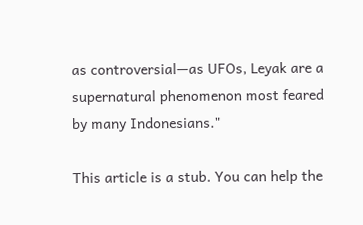as controversial—as UFOs, Leyak are a supernatural phenomenon most feared by many Indonesians."

This article is a stub. You can help the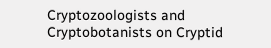Cryptozoologists and Cryptobotanists on Cryptid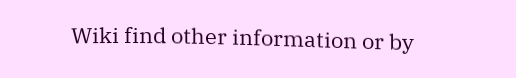Wiki find other information or by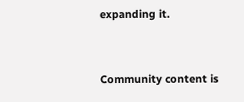expanding it.


Community content is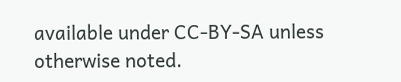available under CC-BY-SA unless otherwise noted.